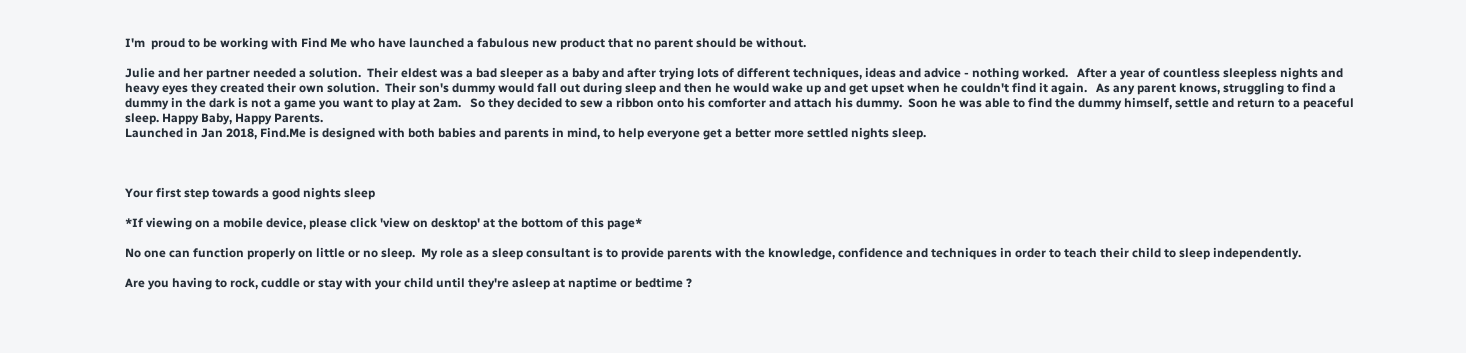I'm  proud to be working with Find Me who have launched a fabulous new product that no parent should be without.

Julie and her partner needed a solution.  Their eldest was a bad sleeper as a baby and after trying lots of different techniques, ideas and advice - nothing worked.   After a year of countless sleepless nights and heavy eyes they created their own solution.  Their son's dummy would fall out during sleep and then he would wake up and get upset when he couldn't find it again.   As any parent knows, struggling to find a dummy in the dark is not a game you want to play at 2am.   So they decided to sew a ribbon onto his comforter and attach his dummy.  Soon he was able to find the dummy himself, settle and return to a peaceful sleep. Happy Baby, Happy Parents.
Launched in Jan 2018, Find.Me is designed with both babies and parents in mind, to help everyone get a better more settled nights sleep.



Your first step towards a good nights sleep

*If viewing on a mobile device, please click 'view on desktop' at the bottom of this page*

No one can function properly on little or no sleep.  My role as a sleep consultant is to provide parents with the knowledge, confidence and techniques in order to teach their child to sleep independently.

Are you having to rock, cuddle or stay with your child until they're asleep at naptime or bedtime ?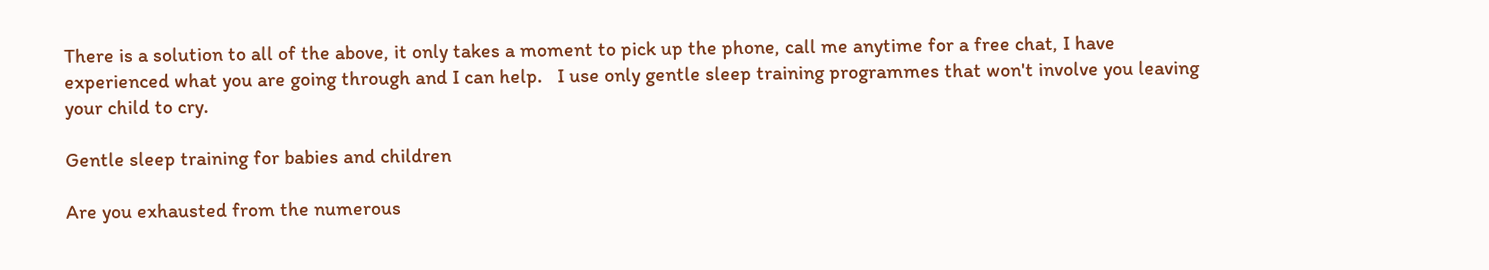There is a solution to all of the above, it only takes a moment to pick up the phone, call me anytime for a free chat, I have experienced what you are going through and I can help.   I use only gentle sleep training programmes that won't involve you leaving your child to cry.

Gentle sleep training for babies and children

Are you exhausted from the numerous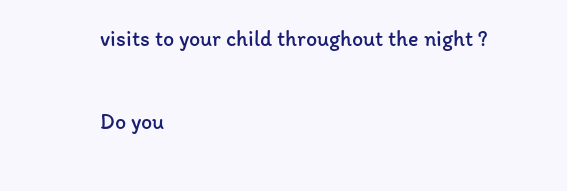visits to your child throughout the night ?

Do you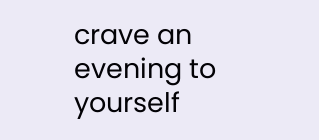crave an evening to yourself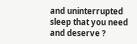and uninterrupted sleep that you need and deserve ?